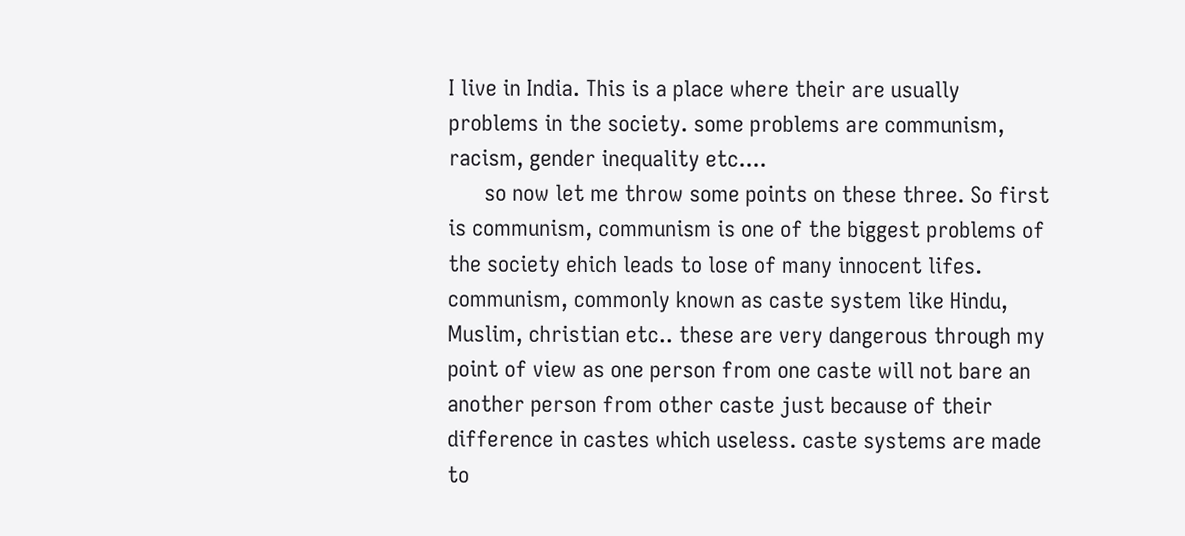I live in India. This is a place where their are usually problems in the society. some problems are communism, racism, gender inequality etc....
      so now let me throw some points on these three. So first is communism, communism is one of the biggest problems of the society ehich leads to lose of many innocent lifes. communism, commonly known as caste system like Hindu, Muslim, christian etc.. these are very dangerous through my point of view as one person from one caste will not bare an another person from other caste just because of their difference in castes which useless. caste systems are made to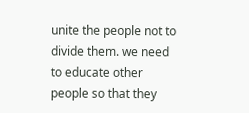unite the people not to divide them. we need to educate other people so that they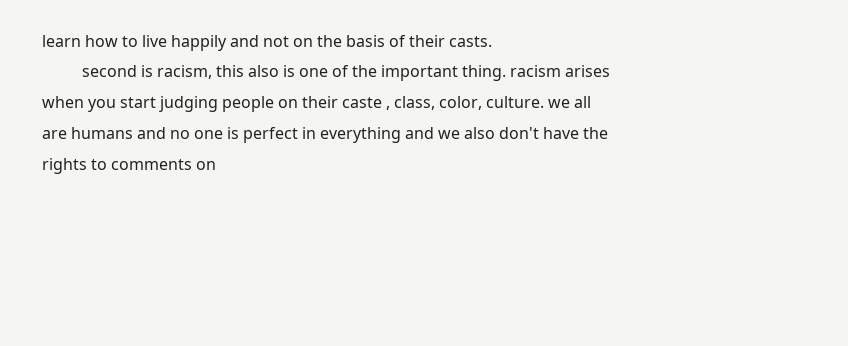learn how to live happily and not on the basis of their casts.
          second is racism, this also is one of the important thing. racism arises when you start judging people on their caste , class, color, culture. we all are humans and no one is perfect in everything and we also don't have the rights to comments on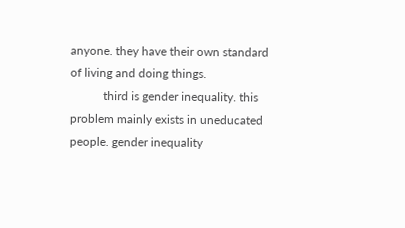anyone. they have their own standard of living and doing things.
           third is gender inequality. this problem mainly exists in uneducated people. gender inequality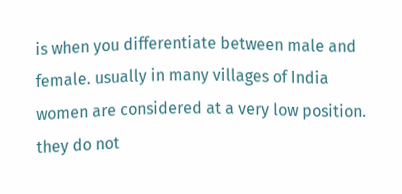is when you differentiate between male and female. usually in many villages of India women are considered at a very low position. they do not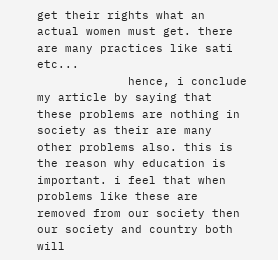get their rights what an actual women must get. there are many practices like sati etc...
             hence, i conclude my article by saying that these problems are nothing in society as their are many other problems also. this is the reason why education is important. i feel that when problems like these are removed from our society then our society and country both will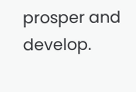prosper and develop.